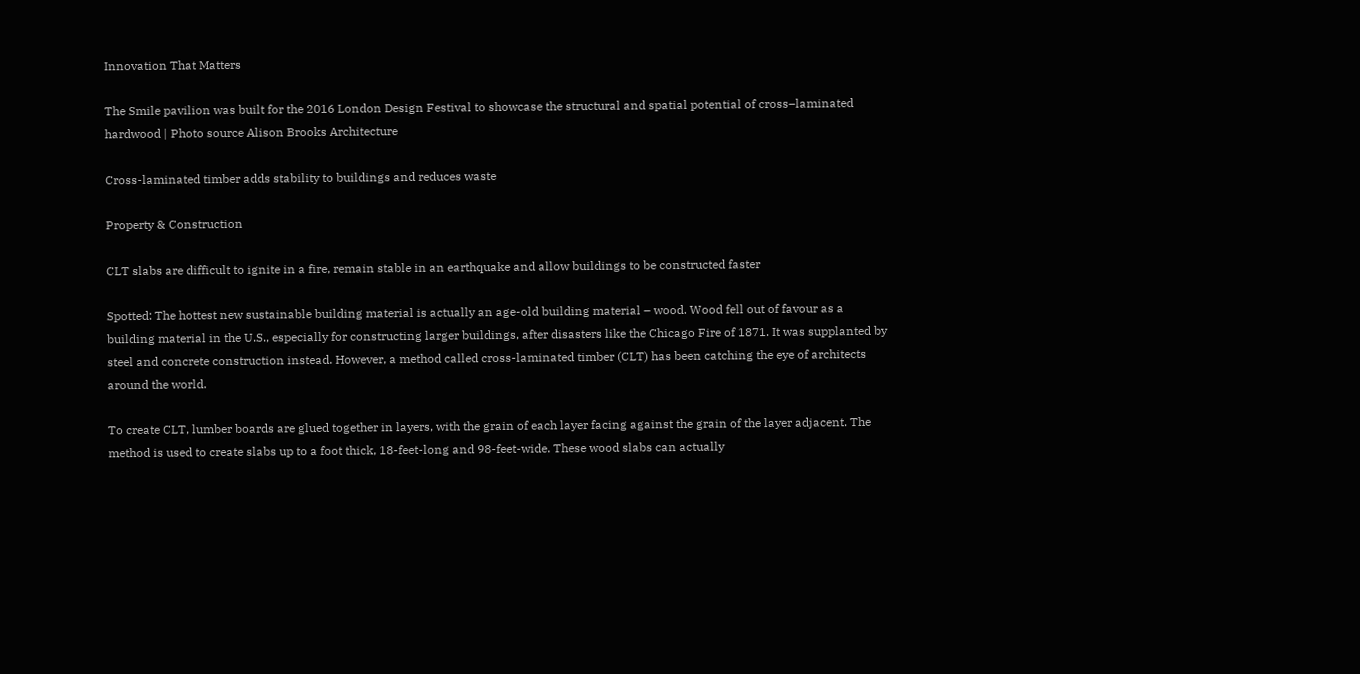Innovation That Matters

The Smile pavilion was built for the 2016 London Design Festival to showcase the structural and spatial potential of cross–laminated hardwood | Photo source Alison Brooks Architecture

Cross-laminated timber adds stability to buildings and reduces waste

Property & Construction

CLT slabs are difficult to ignite in a fire, remain stable in an earthquake and allow buildings to be constructed faster

Spotted: The hottest new sustainable building material is actually an age-old building material – wood. Wood fell out of favour as a building material in the U.S., especially for constructing larger buildings, after disasters like the Chicago Fire of 1871. It was supplanted by steel and concrete construction instead. However, a method called cross-laminated timber (CLT) has been catching the eye of architects around the world.

To create CLT, lumber boards are glued together in layers, with the grain of each layer facing against the grain of the layer adjacent. The method is used to create slabs up to a foot thick, 18-feet-long and 98-feet-wide. These wood slabs can actually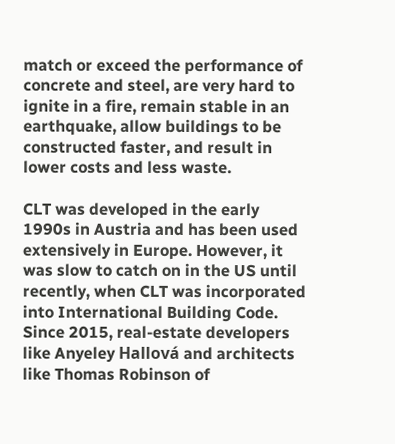match or exceed the performance of concrete and steel, are very hard to ignite in a fire, remain stable in an earthquake, allow buildings to be constructed faster, and result in lower costs and less waste.

CLT was developed in the early 1990s in Austria and has been used extensively in Europe. However, it was slow to catch on in the US until recently, when CLT was incorporated into International Building Code. Since 2015, real-estate developers like Anyeley Hallová and architects like Thomas Robinson of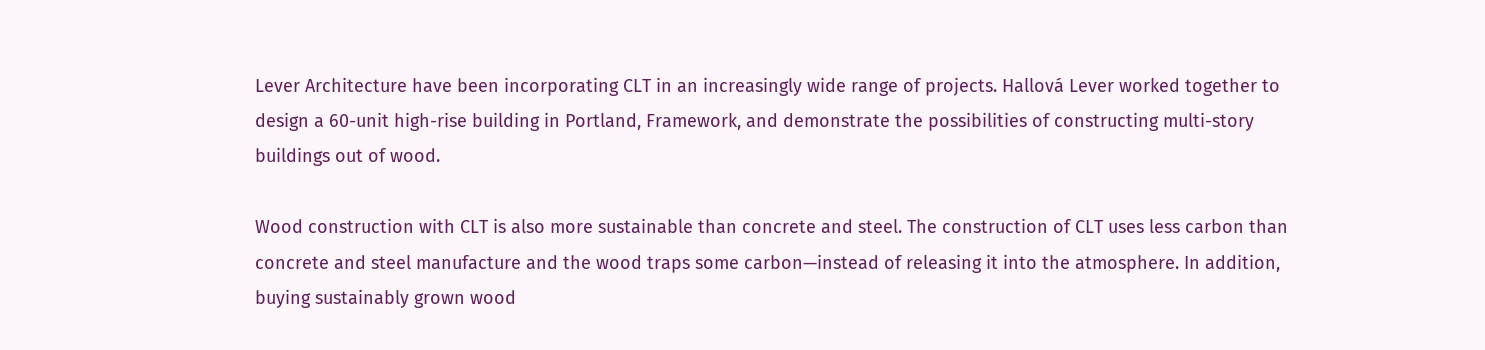Lever Architecture have been incorporating CLT in an increasingly wide range of projects. Hallová Lever worked together to design a 60-unit high-rise building in Portland, Framework, and demonstrate the possibilities of constructing multi-story buildings out of wood.

Wood construction with CLT is also more sustainable than concrete and steel. The construction of CLT uses less carbon than concrete and steel manufacture and the wood traps some carbon—instead of releasing it into the atmosphere. In addition, buying sustainably grown wood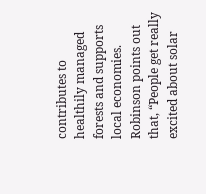contributes to healthily managed forests and supports local economies. Robinson points out that, “People get really excited about solar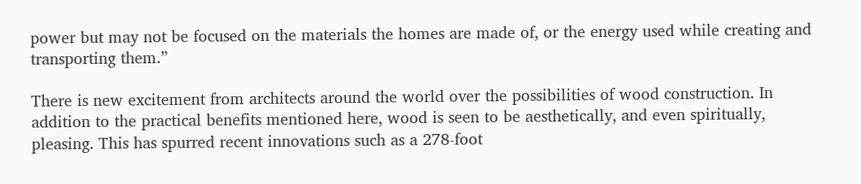power but may not be focused on the materials the homes are made of, or the energy used while creating and transporting them.”

There is new excitement from architects around the world over the possibilities of wood construction. In addition to the practical benefits mentioned here, wood is seen to be aesthetically, and even spiritually, pleasing. This has spurred recent innovations such as a 278-foot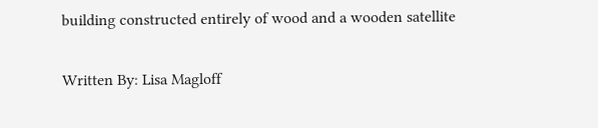building constructed entirely of wood and a wooden satellite

Written By: Lisa Magloff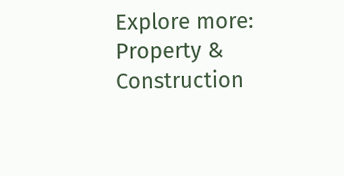Explore more: Property & Construction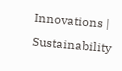Innovations | Sustainability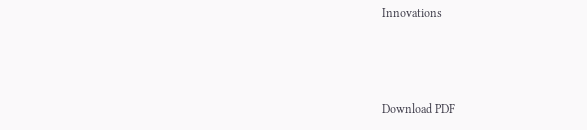Innovations



Download PDF